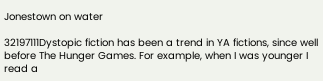Jonestown on water

32197111Dystopic fiction has been a trend in YA fictions, since well before The Hunger Games. For example, when I was younger I read a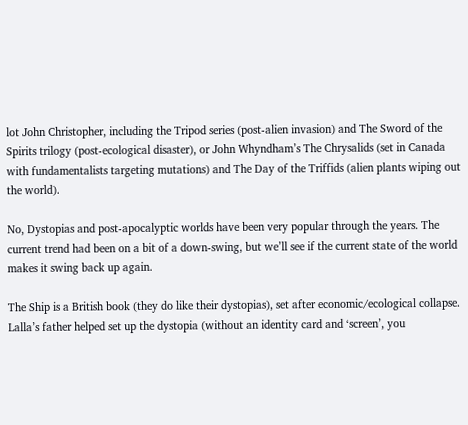lot John Christopher, including the Tripod series (post-alien invasion) and The Sword of the Spirits trilogy (post-ecological disaster), or John Whyndham’s The Chrysalids (set in Canada with fundamentalists targeting mutations) and The Day of the Triffids (alien plants wiping out the world).

No, Dystopias and post-apocalyptic worlds have been very popular through the years. The current trend had been on a bit of a down-swing, but we’ll see if the current state of the world makes it swing back up again.

The Ship is a British book (they do like their dystopias), set after economic/ecological collapse. Lalla’s father helped set up the dystopia (without an identity card and ‘screen’, you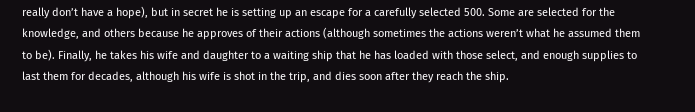really don’t have a hope), but in secret he is setting up an escape for a carefully selected 500. Some are selected for the knowledge, and others because he approves of their actions (although sometimes the actions weren’t what he assumed them to be). Finally, he takes his wife and daughter to a waiting ship that he has loaded with those select, and enough supplies to last them for decades, although his wife is shot in the trip, and dies soon after they reach the ship.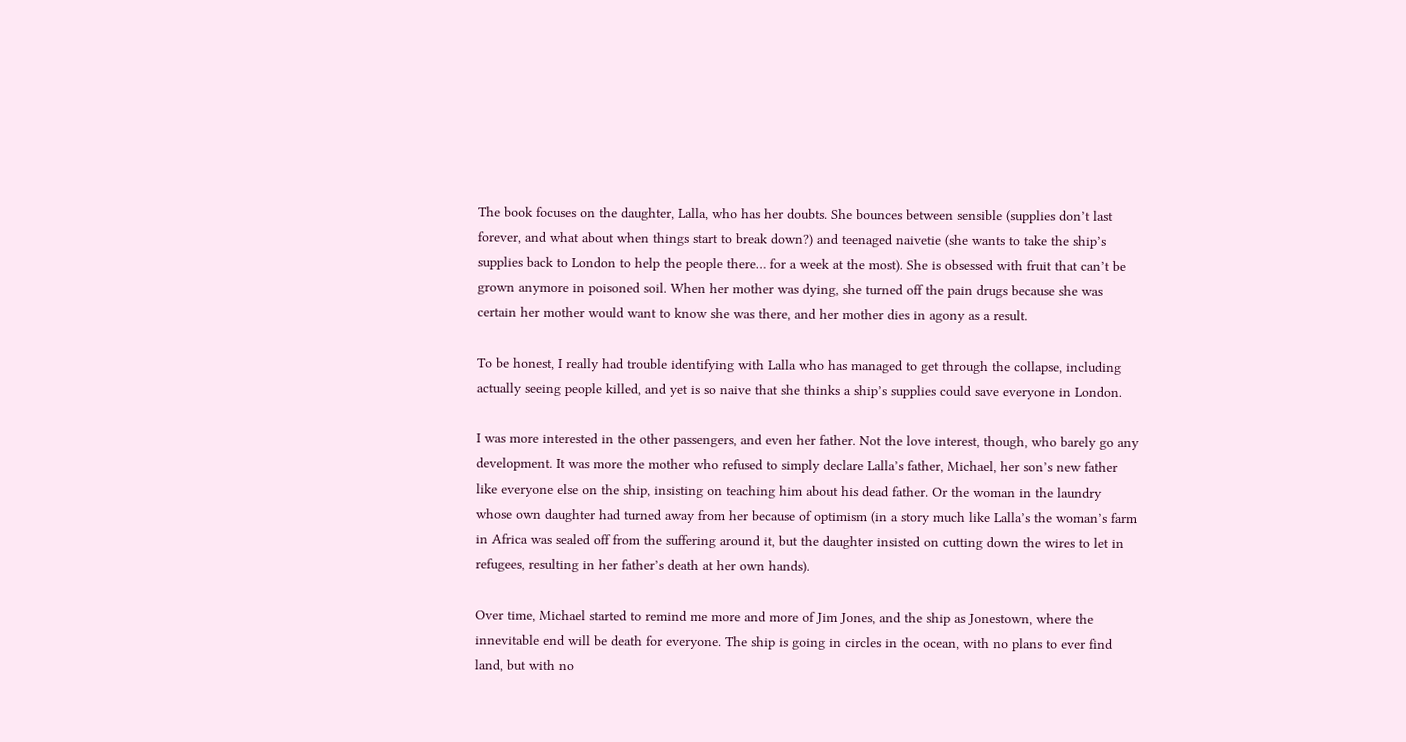The book focuses on the daughter, Lalla, who has her doubts. She bounces between sensible (supplies don’t last forever, and what about when things start to break down?) and teenaged naivetie (she wants to take the ship’s supplies back to London to help the people there… for a week at the most). She is obsessed with fruit that can’t be grown anymore in poisoned soil. When her mother was dying, she turned off the pain drugs because she was certain her mother would want to know she was there, and her mother dies in agony as a result.

To be honest, I really had trouble identifying with Lalla who has managed to get through the collapse, including actually seeing people killed, and yet is so naive that she thinks a ship’s supplies could save everyone in London.

I was more interested in the other passengers, and even her father. Not the love interest, though, who barely go any development. It was more the mother who refused to simply declare Lalla’s father, Michael, her son’s new father like everyone else on the ship, insisting on teaching him about his dead father. Or the woman in the laundry whose own daughter had turned away from her because of optimism (in a story much like Lalla’s the woman’s farm in Africa was sealed off from the suffering around it, but the daughter insisted on cutting down the wires to let in refugees, resulting in her father’s death at her own hands).

Over time, Michael started to remind me more and more of Jim Jones, and the ship as Jonestown, where the innevitable end will be death for everyone. The ship is going in circles in the ocean, with no plans to ever find land, but with no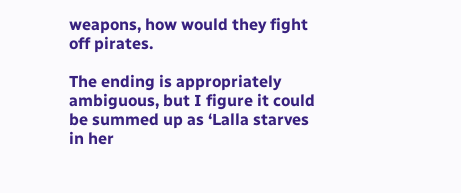weapons, how would they fight off pirates.

The ending is appropriately ambiguous, but I figure it could be summed up as ‘Lalla starves in her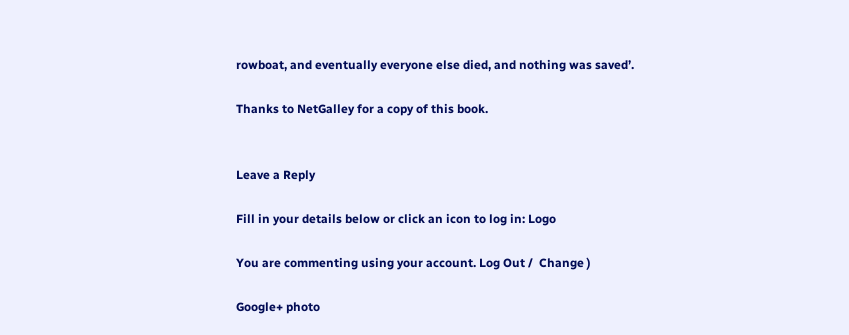rowboat, and eventually everyone else died, and nothing was saved’.

Thanks to NetGalley for a copy of this book.


Leave a Reply

Fill in your details below or click an icon to log in: Logo

You are commenting using your account. Log Out /  Change )

Google+ photo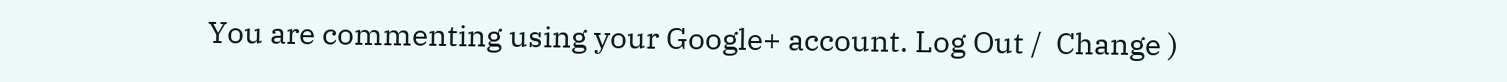You are commenting using your Google+ account. Log Out /  Change )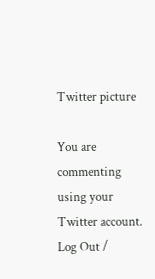Twitter picture

You are commenting using your Twitter account. Log Out /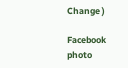Change )

Facebook photo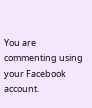You are commenting using your Facebook account.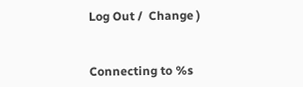Log Out /  Change )


Connecting to %s